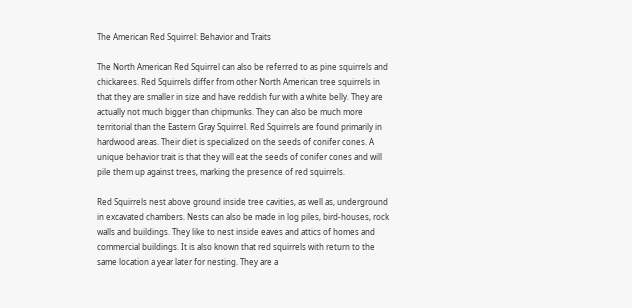The American Red Squirrel: Behavior and Traits

The North American Red Squirrel can also be referred to as pine squirrels and chickarees. Red Squirrels differ from other North American tree squirrels in that they are smaller in size and have reddish fur with a white belly. They are actually not much bigger than chipmunks. They can also be much more territorial than the Eastern Gray Squirrel. Red Squirrels are found primarily in hardwood areas. Their diet is specialized on the seeds of conifer cones. A unique behavior trait is that they will eat the seeds of conifer cones and will pile them up against trees, marking the presence of red squirrels.

Red Squirrels nest above ground inside tree cavities, as well as, underground in excavated chambers. Nests can also be made in log piles, bird-houses, rock walls and buildings. They like to nest inside eaves and attics of homes and commercial buildings. It is also known that red squirrels with return to the same location a year later for nesting. They are a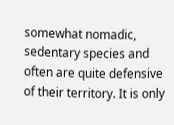somewhat nomadic, sedentary species and often are quite defensive of their territory. It is only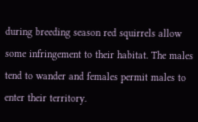during breeding season red squirrels allow some infringement to their habitat. The males tend to wander and females permit males to enter their territory.